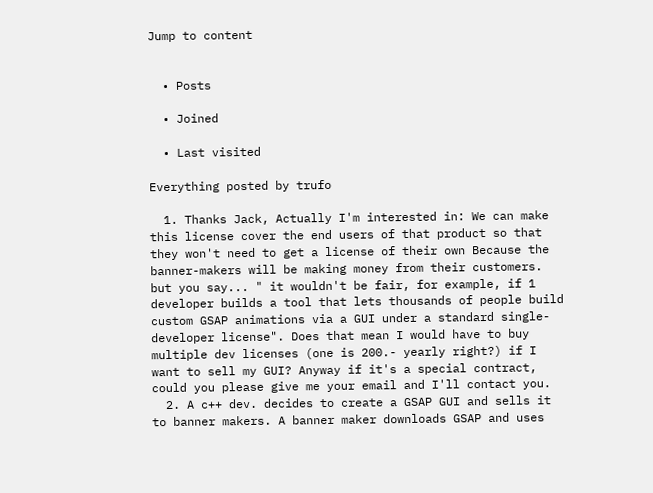Jump to content


  • Posts

  • Joined

  • Last visited

Everything posted by trufo

  1. Thanks Jack, Actually I'm interested in: We can make this license cover the end users of that product so that they won't need to get a license of their own Because the banner-makers will be making money from their customers. but you say... " it wouldn't be fair, for example, if 1 developer builds a tool that lets thousands of people build custom GSAP animations via a GUI under a standard single-developer license". Does that mean I would have to buy multiple dev licenses (one is 200.- yearly right?) if I want to sell my GUI? Anyway if it's a special contract, could you please give me your email and I'll contact you.
  2. A c++ dev. decides to create a GSAP GUI and sells it to banner makers. A banner maker downloads GSAP and uses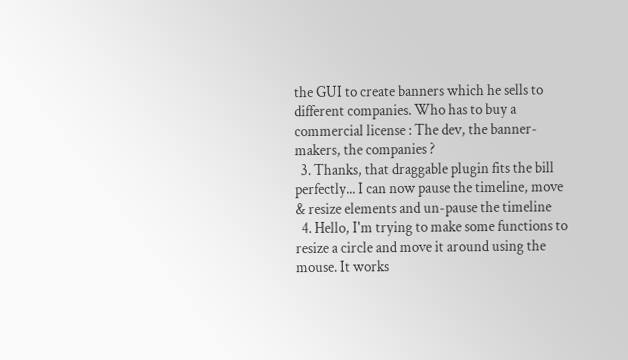the GUI to create banners which he sells to different companies. Who has to buy a commercial license : The dev, the banner-makers, the companies ?
  3. Thanks, that draggable plugin fits the bill perfectly... I can now pause the timeline, move & resize elements and un-pause the timeline
  4. Hello, I'm trying to make some functions to resize a circle and move it around using the mouse. It works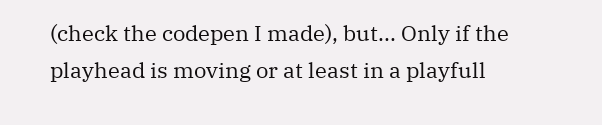(check the codepen I made), but... Only if the playhead is moving or at least in a playfull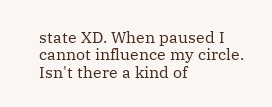state XD. When paused I cannot influence my circle. Isn't there a kind of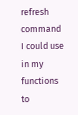refresh command I could use in my functions to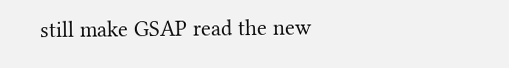still make GSAP read the new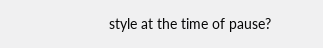style at the time of pause?